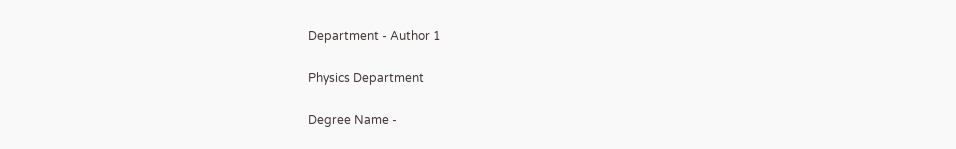Department - Author 1

Physics Department

Degree Name -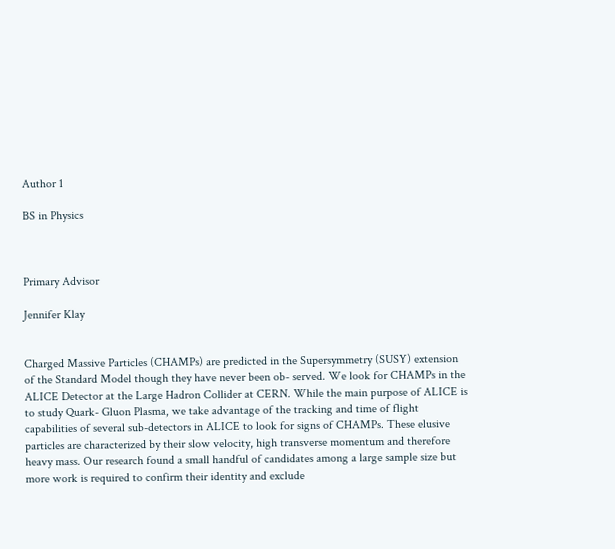Author 1

BS in Physics



Primary Advisor

Jennifer Klay


Charged Massive Particles (CHAMPs) are predicted in the Supersymmetry (SUSY) extension of the Standard Model though they have never been ob- served. We look for CHAMPs in the ALICE Detector at the Large Hadron Collider at CERN. While the main purpose of ALICE is to study Quark- Gluon Plasma, we take advantage of the tracking and time of flight capabilities of several sub-detectors in ALICE to look for signs of CHAMPs. These elusive particles are characterized by their slow velocity, high transverse momentum and therefore heavy mass. Our research found a small handful of candidates among a large sample size but more work is required to confirm their identity and exclude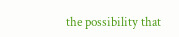the possibility that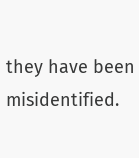they have been misidentified.